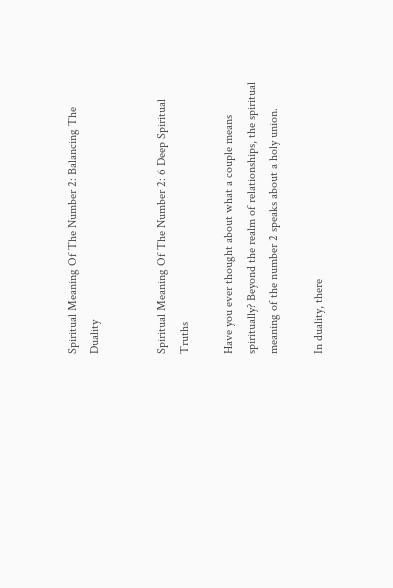Spiritual Meaning Of The Number 2: Balancing The Duality


Spiritual Meaning Of The Number 2: 6 Deep Spiritual Truths

Have you ever thought about what a couple means spiritually? Beyond the realm of relationships, the spiritual meaning of the number 2 speaks about a holy union.

In duality, there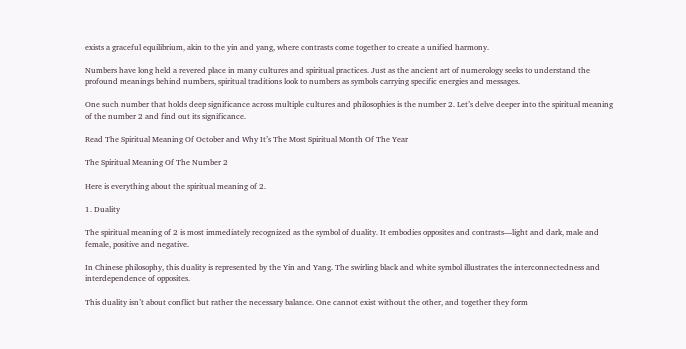exists a graceful equilibrium, akin to the yin and yang, where contrasts come together to create a unified harmony.

Numbers have long held a revered place in many cultures and spiritual practices. Just as the ancient art of numerology seeks to understand the profound meanings behind numbers, spiritual traditions look to numbers as symbols carrying specific energies and messages.

One such number that holds deep significance across multiple cultures and philosophies is the number 2. Let’s delve deeper into the spiritual meaning of the number 2 and find out its significance.

Read The Spiritual Meaning Of October and Why It’s The Most Spiritual Month Of The Year

The Spiritual Meaning Of The Number 2

Here is everything about the spiritual meaning of 2.

1. Duality

The spiritual meaning of 2 is most immediately recognized as the symbol of duality. It embodies opposites and contrasts—light and dark, male and female, positive and negative.

In Chinese philosophy, this duality is represented by the Yin and Yang. The swirling black and white symbol illustrates the interconnectedness and interdependence of opposites.

This duality isn’t about conflict but rather the necessary balance. One cannot exist without the other, and together they form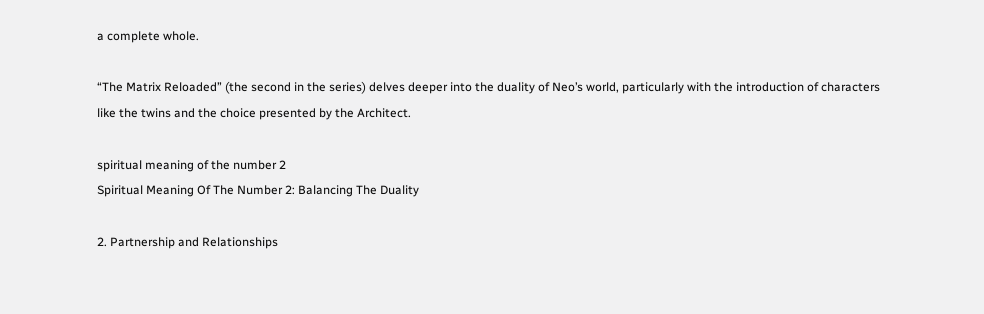a complete whole.

“The Matrix Reloaded” (the second in the series) delves deeper into the duality of Neo’s world, particularly with the introduction of characters like the twins and the choice presented by the Architect.

spiritual meaning of the number 2
Spiritual Meaning Of The Number 2: Balancing The Duality

2. Partnership and Relationships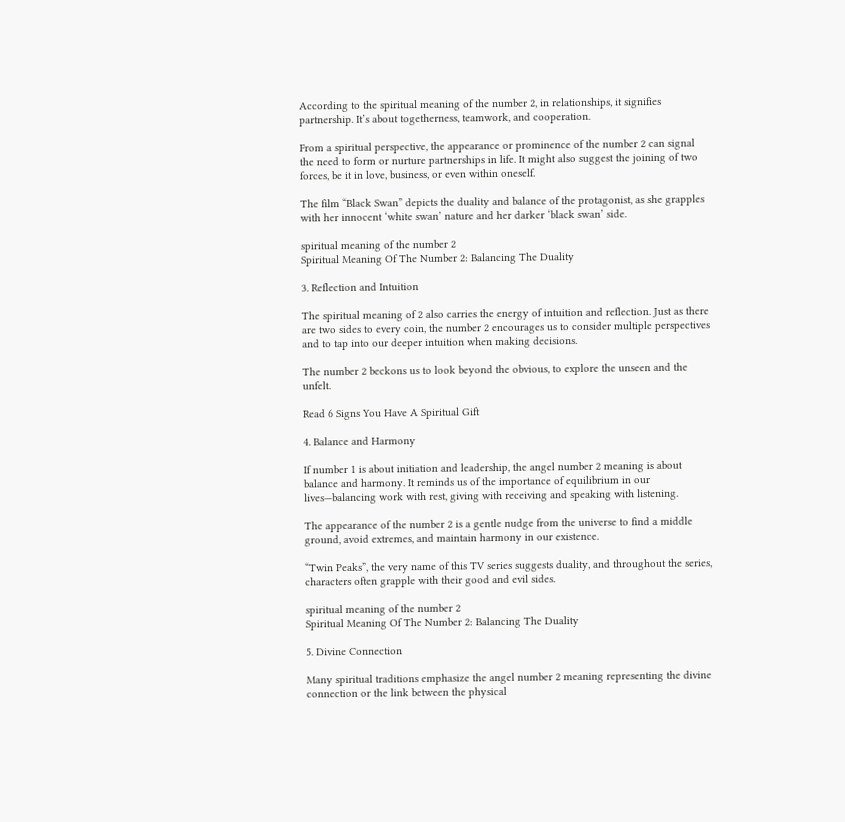According to the spiritual meaning of the number 2, in relationships, it signifies partnership. It’s about togetherness, teamwork, and cooperation.

From a spiritual perspective, the appearance or prominence of the number 2 can signal the need to form or nurture partnerships in life. It might also suggest the joining of two forces, be it in love, business, or even within oneself.

The film “Black Swan” depicts the duality and balance of the protagonist, as she grapples with her innocent ‘white swan’ nature and her darker ‘black swan’ side.

spiritual meaning of the number 2
Spiritual Meaning Of The Number 2: Balancing The Duality

3. Reflection and Intuition

The spiritual meaning of 2 also carries the energy of intuition and reflection. Just as there are two sides to every coin, the number 2 encourages us to consider multiple perspectives and to tap into our deeper intuition when making decisions.

The number 2 beckons us to look beyond the obvious, to explore the unseen and the unfelt.

Read 6 Signs You Have A Spiritual Gift

4. Balance and Harmony

If number 1 is about initiation and leadership, the angel number 2 meaning is about balance and harmony. It reminds us of the importance of equilibrium in our lives—balancing work with rest, giving with receiving and speaking with listening.

The appearance of the number 2 is a gentle nudge from the universe to find a middle ground, avoid extremes, and maintain harmony in our existence.

“Twin Peaks”, the very name of this TV series suggests duality, and throughout the series, characters often grapple with their good and evil sides.

spiritual meaning of the number 2
Spiritual Meaning Of The Number 2: Balancing The Duality

5. Divine Connection

Many spiritual traditions emphasize the angel number 2 meaning representing the divine connection or the link between the physical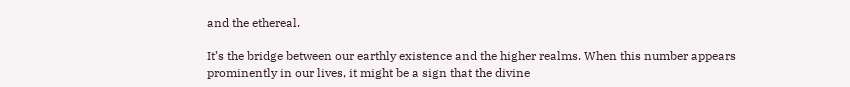and the ethereal.

It’s the bridge between our earthly existence and the higher realms. When this number appears prominently in our lives, it might be a sign that the divine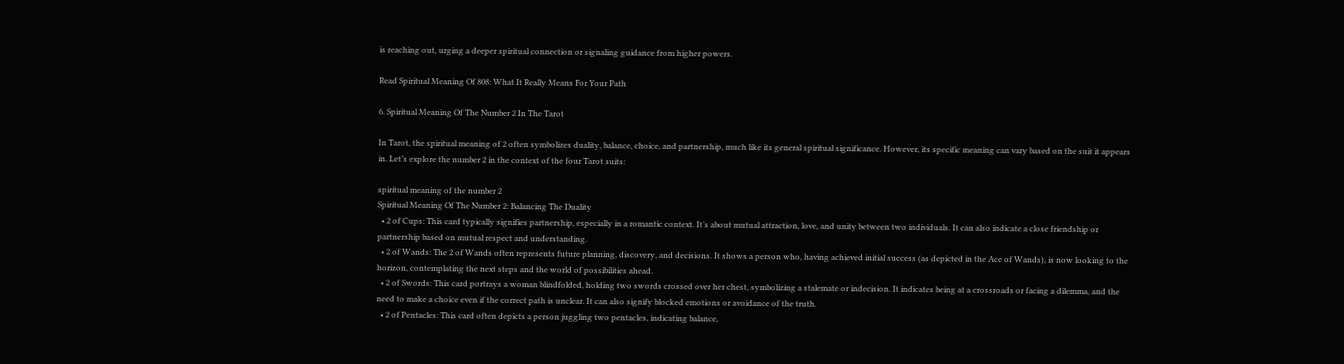is reaching out, urging a deeper spiritual connection or signaling guidance from higher powers.

Read Spiritual Meaning Of 808: What It Really Means For Your Path

6. Spiritual Meaning Of The Number 2 In The Tarot

In Tarot, the spiritual meaning of 2 often symbolizes duality, balance, choice, and partnership, much like its general spiritual significance. However, its specific meaning can vary based on the suit it appears in. Let’s explore the number 2 in the context of the four Tarot suits:

spiritual meaning of the number 2
Spiritual Meaning Of The Number 2: Balancing The Duality
  • 2 of Cups: This card typically signifies partnership, especially in a romantic context. It’s about mutual attraction, love, and unity between two individuals. It can also indicate a close friendship or partnership based on mutual respect and understanding.
  • 2 of Wands: The 2 of Wands often represents future planning, discovery, and decisions. It shows a person who, having achieved initial success (as depicted in the Ace of Wands), is now looking to the horizon, contemplating the next steps and the world of possibilities ahead.
  • 2 of Swords: This card portrays a woman blindfolded, holding two swords crossed over her chest, symbolizing a stalemate or indecision. It indicates being at a crossroads or facing a dilemma, and the need to make a choice even if the correct path is unclear. It can also signify blocked emotions or avoidance of the truth.
  • 2 of Pentacles: This card often depicts a person juggling two pentacles, indicating balance,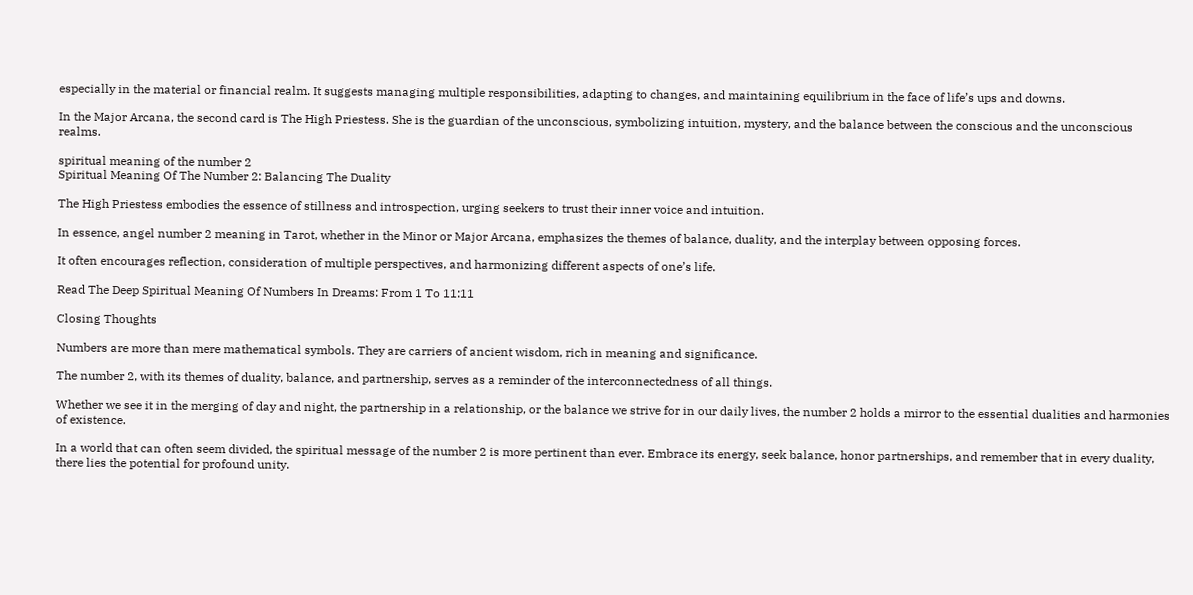especially in the material or financial realm. It suggests managing multiple responsibilities, adapting to changes, and maintaining equilibrium in the face of life’s ups and downs.

In the Major Arcana, the second card is The High Priestess. She is the guardian of the unconscious, symbolizing intuition, mystery, and the balance between the conscious and the unconscious realms.

spiritual meaning of the number 2
Spiritual Meaning Of The Number 2: Balancing The Duality

The High Priestess embodies the essence of stillness and introspection, urging seekers to trust their inner voice and intuition.

In essence, angel number 2 meaning in Tarot, whether in the Minor or Major Arcana, emphasizes the themes of balance, duality, and the interplay between opposing forces.

It often encourages reflection, consideration of multiple perspectives, and harmonizing different aspects of one’s life.

Read The Deep Spiritual Meaning Of Numbers In Dreams: From 1 To 11:11

Closing Thoughts

Numbers are more than mere mathematical symbols. They are carriers of ancient wisdom, rich in meaning and significance.

The number 2, with its themes of duality, balance, and partnership, serves as a reminder of the interconnectedness of all things.

Whether we see it in the merging of day and night, the partnership in a relationship, or the balance we strive for in our daily lives, the number 2 holds a mirror to the essential dualities and harmonies of existence.

In a world that can often seem divided, the spiritual message of the number 2 is more pertinent than ever. Embrace its energy, seek balance, honor partnerships, and remember that in every duality, there lies the potential for profound unity.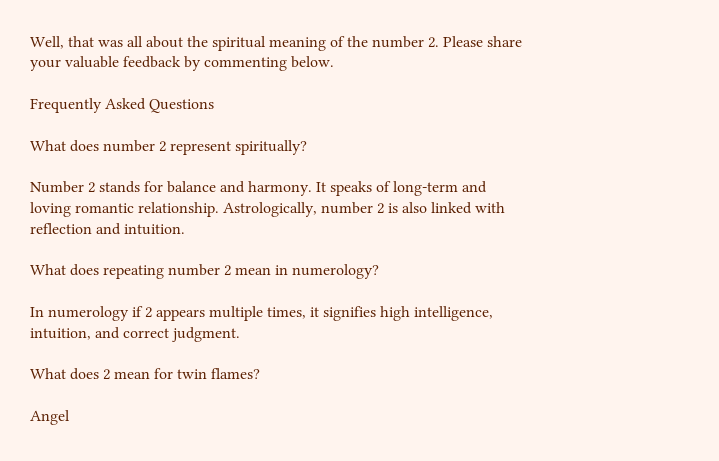Well, that was all about the spiritual meaning of the number 2. Please share your valuable feedback by commenting below.

Frequently Asked Questions

What does number 2 represent spiritually?

Number 2 stands for balance and harmony. It speaks of long-term and loving romantic relationship. Astrologically, number 2 is also linked with reflection and intuition.

What does repeating number 2 mean in numerology?

In numerology if 2 appears multiple times, it signifies high intelligence, intuition, and correct judgment.

What does 2 mean for twin flames?

Angel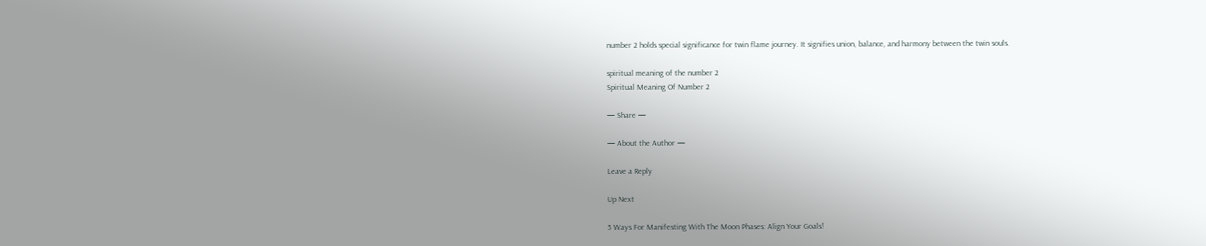number 2 holds special significance for twin flame journey. It signifies union, balance, and harmony between the twin souls.

spiritual meaning of the number 2
Spiritual Meaning Of Number 2

— Share —

— About the Author —

Leave a Reply

Up Next

5 Ways For Manifesting With The Moon Phases: Align Your Goals!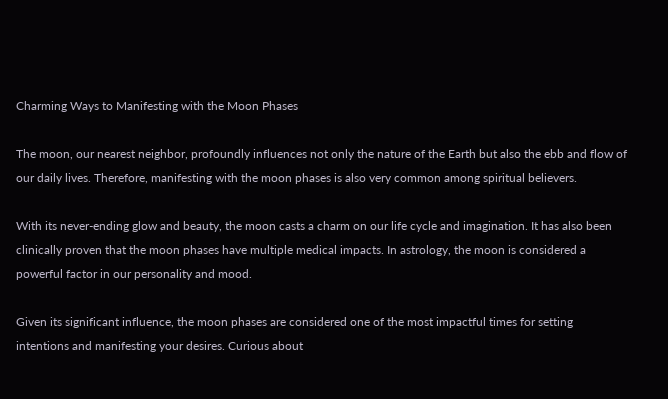Charming Ways to Manifesting with the Moon Phases

The moon, our nearest neighbor, profoundly influences not only the nature of the Earth but also the ebb and flow of our daily lives. Therefore, manifesting with the moon phases is also very common among spiritual believers.

With its never-ending glow and beauty, the moon casts a charm on our life cycle and imagination. It has also been clinically proven that the moon phases have multiple medical impacts. In astrology, the moon is considered a powerful factor in our personality and mood.

Given its significant influence, the moon phases are considered one of the most impactful times for setting intentions and manifesting your desires. Curious about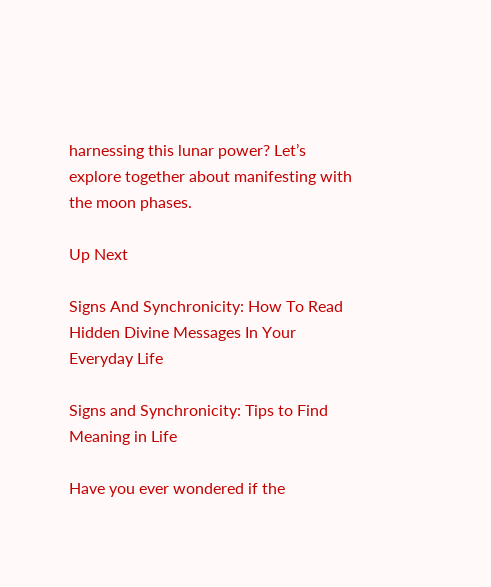harnessing this lunar power? Let’s explore together about manifesting with the moon phases.

Up Next

Signs And Synchronicity: How To Read Hidden Divine Messages In Your Everyday Life

Signs and Synchronicity: Tips to Find Meaning in Life

Have you ever wondered if the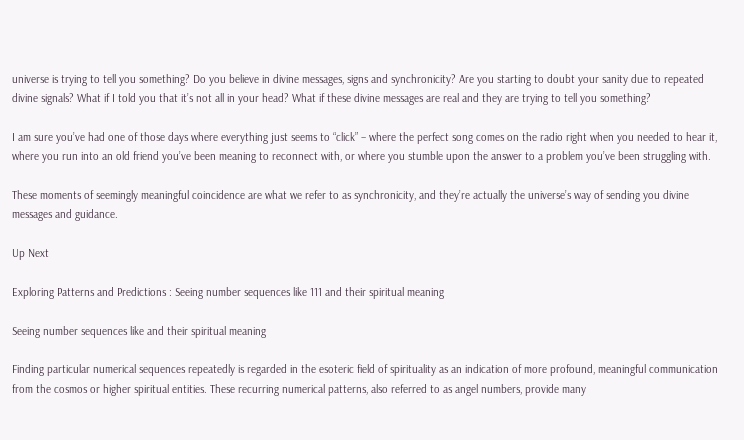universe is trying to tell you something? Do you believe in divine messages, signs and synchronicity? Are you starting to doubt your sanity due to repeated divine signals? What if I told you that it’s not all in your head? What if these divine messages are real and they are trying to tell you something?

I am sure you’ve had one of those days where everything just seems to “click” – where the perfect song comes on the radio right when you needed to hear it, where you run into an old friend you’ve been meaning to reconnect with, or where you stumble upon the answer to a problem you’ve been struggling with.

These moments of seemingly meaningful coincidence are what we refer to as synchronicity, and they’re actually the universe’s way of sending you divine messages and guidance.

Up Next

Exploring Patterns and Predictions : Seeing number sequences like 111 and their spiritual meaning

Seeing number sequences like and their spiritual meaning

Finding particular numerical sequences repeatedly is regarded in the esoteric field of spirituality as an indication of more profound, meaningful communication from the cosmos or higher spiritual entities. These recurring numerical patterns, also referred to as angel numbers, provide many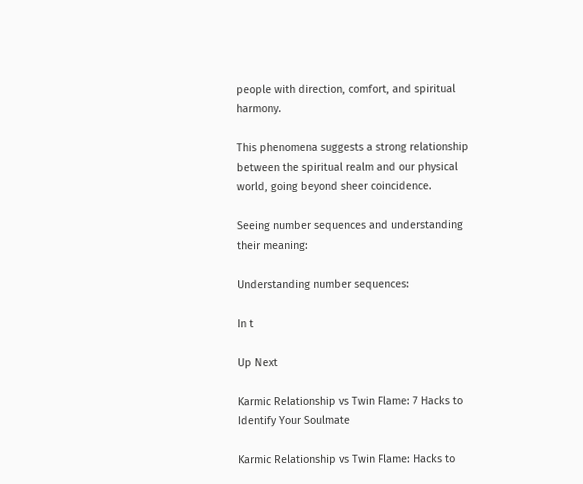people with direction, comfort, and spiritual harmony.

This phenomena suggests a strong relationship between the spiritual realm and our physical world, going beyond sheer coincidence.

Seeing number sequences and understanding their meaning:

Understanding number sequences:

In t

Up Next

Karmic Relationship vs Twin Flame: 7 Hacks to Identify Your Soulmate

Karmic Relationship vs Twin Flame: Hacks to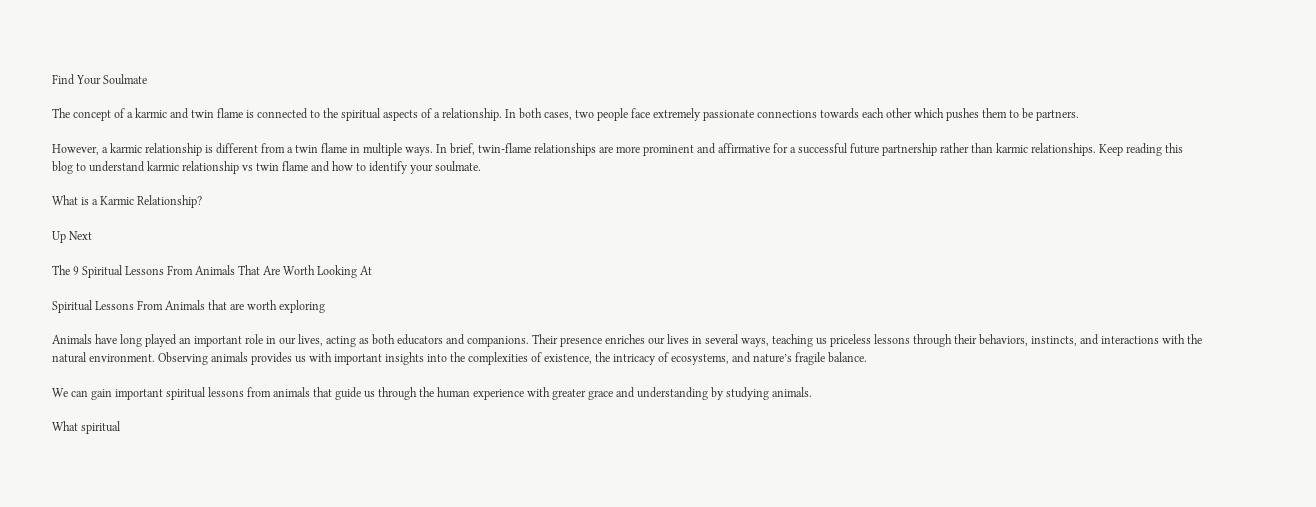Find Your Soulmate

The concept of a karmic and twin flame is connected to the spiritual aspects of a relationship. In both cases, two people face extremely passionate connections towards each other which pushes them to be partners.

However, a karmic relationship is different from a twin flame in multiple ways. In brief, twin-flame relationships are more prominent and affirmative for a successful future partnership rather than karmic relationships. Keep reading this blog to understand karmic relationship vs twin flame and how to identify your soulmate.

What is a Karmic Relationship?

Up Next

The 9 Spiritual Lessons From Animals That Are Worth Looking At

Spiritual Lessons From Animals that are worth exploring

Animals have long played an important role in our lives, acting as both educators and companions. Their presence enriches our lives in several ways, teaching us priceless lessons through their behaviors, instincts, and interactions with the natural environment. Observing animals provides us with important insights into the complexities of existence, the intricacy of ecosystems, and nature’s fragile balance.

We can gain important spiritual lessons from animals that guide us through the human experience with greater grace and understanding by studying animals.

What spiritual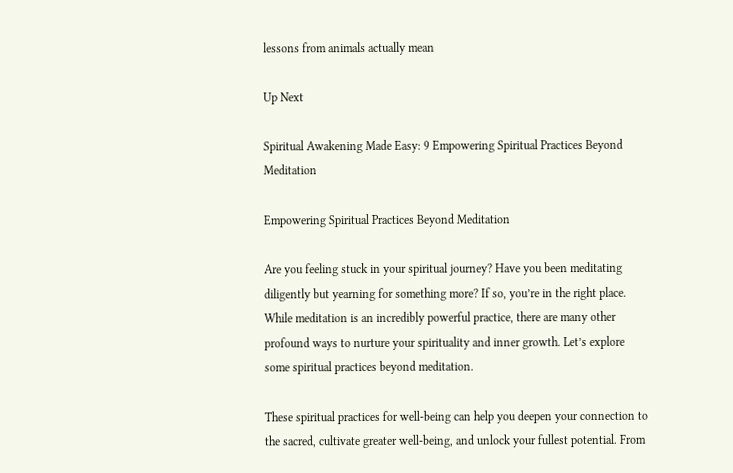lessons from animals actually mean

Up Next

Spiritual Awakening Made Easy: 9 Empowering Spiritual Practices Beyond Meditation

Empowering Spiritual Practices Beyond Meditation

Are you feeling stuck in your spiritual journey? Have you been meditating diligently but yearning for something more? If so, you’re in the right place. While meditation is an incredibly powerful practice, there are many other profound ways to nurture your spirituality and inner growth. Let’s explore some spiritual practices beyond meditation.

These spiritual practices for well-being can help you deepen your connection to the sacred, cultivate greater well-being, and unlock your fullest potential. From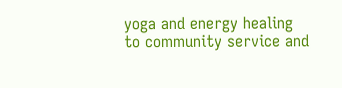yoga and energy healing to community service and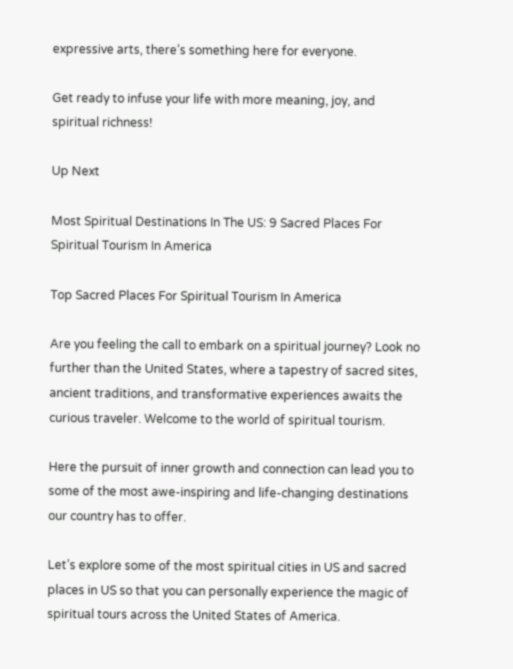expressive arts, there’s something here for everyone.

Get ready to infuse your life with more meaning, joy, and spiritual richness!

Up Next

Most Spiritual Destinations In The US: 9 Sacred Places For Spiritual Tourism In America

Top Sacred Places For Spiritual Tourism In America

Are you feeling the call to embark on a spiritual journey? Look no further than the United States, where a tapestry of sacred sites, ancient traditions, and transformative experiences awaits the curious traveler. Welcome to the world of spiritual tourism.

Here the pursuit of inner growth and connection can lead you to some of the most awe-inspiring and life-changing destinations our country has to offer.

Let’s explore some of the most spiritual cities in US and sacred places in US so that you can personally experience the magic of spiritual tours across the United States of America.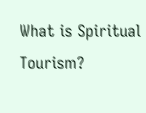What is Spiritual Tourism?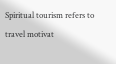Spiritual tourism refers to travel motivat